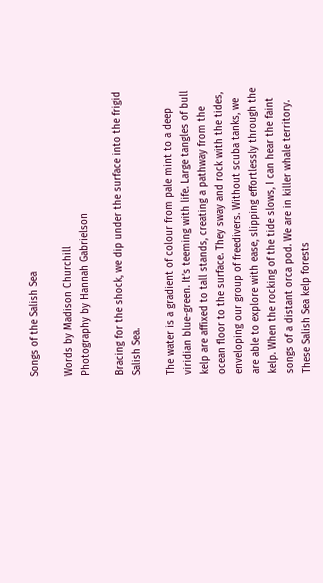Songs of the Salish Sea

Words by Madison Churchill
Photography by Hannah Gabrielson

Bracing for the shock, we dip under the surface into the frigid Salish Sea.

The water is a gradient of colour from pale mint to a deep viridian blue-green. It’s teeming with life. Large tangles of bull kelp are affixed to tall stands, creating a pathway from the ocean floor to the surface. They sway and rock with the tides, enveloping our group of freedivers. Without scuba tanks, we are able to explore with ease, slipping effortlessly through the kelp. When the rocking of the tide slows, I can hear the faint songs of a distant orca pod. We are in killer whale territory. These Salish Sea kelp forests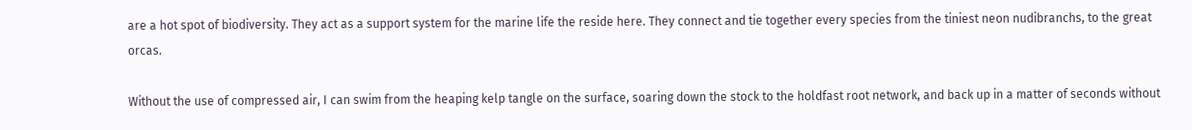are a hot spot of biodiversity. They act as a support system for the marine life the reside here. They connect and tie together every species from the tiniest neon nudibranchs, to the great orcas.

Without the use of compressed air, I can swim from the heaping kelp tangle on the surface, soaring down the stock to the holdfast root network, and back up in a matter of seconds without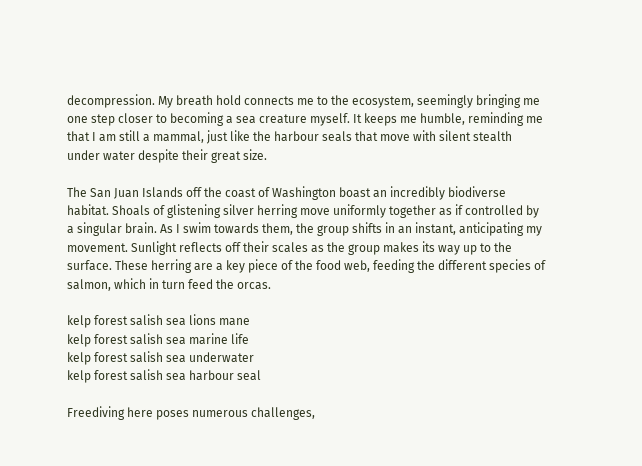decompression. My breath hold connects me to the ecosystem, seemingly bringing me one step closer to becoming a sea creature myself. It keeps me humble, reminding me that I am still a mammal, just like the harbour seals that move with silent stealth under water despite their great size.

The San Juan Islands off the coast of Washington boast an incredibly biodiverse habitat. Shoals of glistening silver herring move uniformly together as if controlled by a singular brain. As I swim towards them, the group shifts in an instant, anticipating my movement. Sunlight reflects off their scales as the group makes its way up to the surface. These herring are a key piece of the food web, feeding the different species of salmon, which in turn feed the orcas.

kelp forest salish sea lions mane
kelp forest salish sea marine life
kelp forest salish sea underwater
kelp forest salish sea harbour seal

Freediving here poses numerous challenges,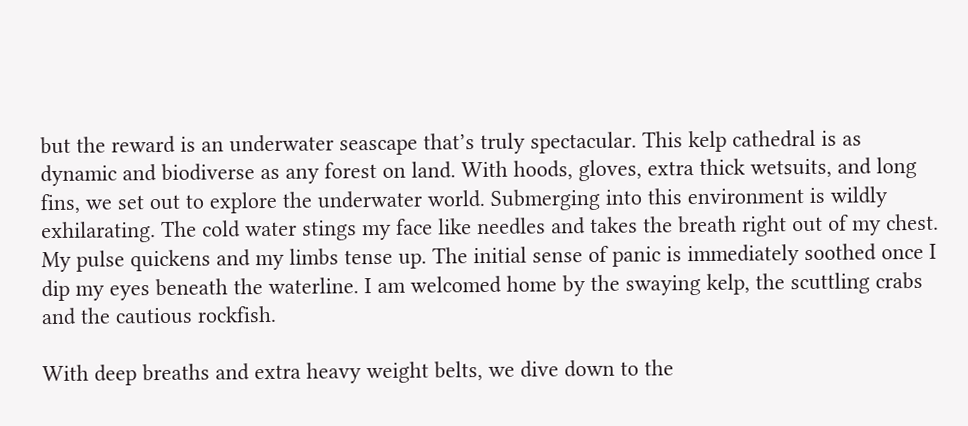but the reward is an underwater seascape that’s truly spectacular. This kelp cathedral is as dynamic and biodiverse as any forest on land. With hoods, gloves, extra thick wetsuits, and long fins, we set out to explore the underwater world. Submerging into this environment is wildly exhilarating. The cold water stings my face like needles and takes the breath right out of my chest. My pulse quickens and my limbs tense up. The initial sense of panic is immediately soothed once I dip my eyes beneath the waterline. I am welcomed home by the swaying kelp, the scuttling crabs and the cautious rockfish.

With deep breaths and extra heavy weight belts, we dive down to the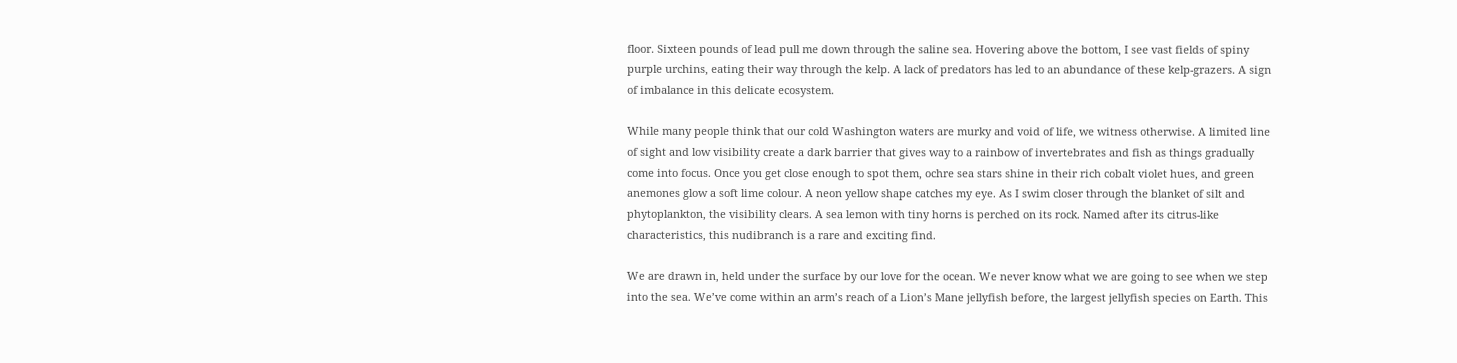floor. Sixteen pounds of lead pull me down through the saline sea. Hovering above the bottom, I see vast fields of spiny purple urchins, eating their way through the kelp. A lack of predators has led to an abundance of these kelp-grazers. A sign of imbalance in this delicate ecosystem.

While many people think that our cold Washington waters are murky and void of life, we witness otherwise. A limited line of sight and low visibility create a dark barrier that gives way to a rainbow of invertebrates and fish as things gradually come into focus. Once you get close enough to spot them, ochre sea stars shine in their rich cobalt violet hues, and green anemones glow a soft lime colour. A neon yellow shape catches my eye. As I swim closer through the blanket of silt and phytoplankton, the visibility clears. A sea lemon with tiny horns is perched on its rock. Named after its citrus-like characteristics, this nudibranch is a rare and exciting find.

We are drawn in, held under the surface by our love for the ocean. We never know what we are going to see when we step into the sea. We’ve come within an arm’s reach of a Lion’s Mane jellyfish before, the largest jellyfish species on Earth. This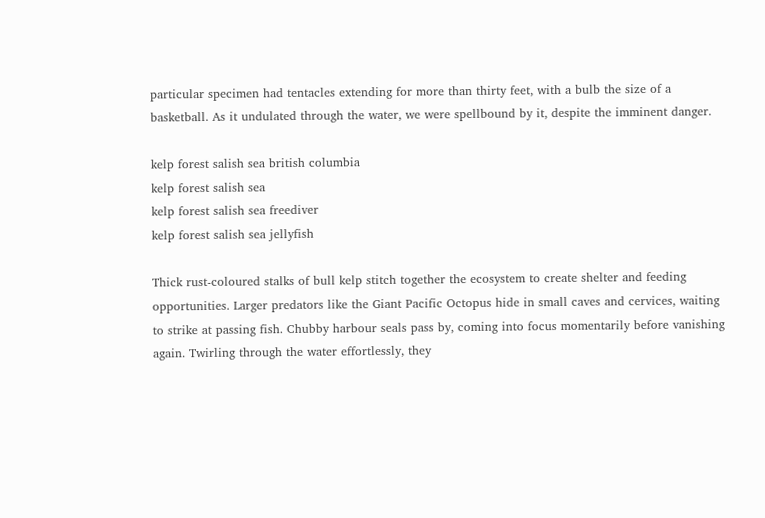particular specimen had tentacles extending for more than thirty feet, with a bulb the size of a basketball. As it undulated through the water, we were spellbound by it, despite the imminent danger.

kelp forest salish sea british columbia
kelp forest salish sea
kelp forest salish sea freediver
kelp forest salish sea jellyfish

Thick rust-coloured stalks of bull kelp stitch together the ecosystem to create shelter and feeding opportunities. Larger predators like the Giant Pacific Octopus hide in small caves and cervices, waiting to strike at passing fish. Chubby harbour seals pass by, coming into focus momentarily before vanishing again. Twirling through the water effortlessly, they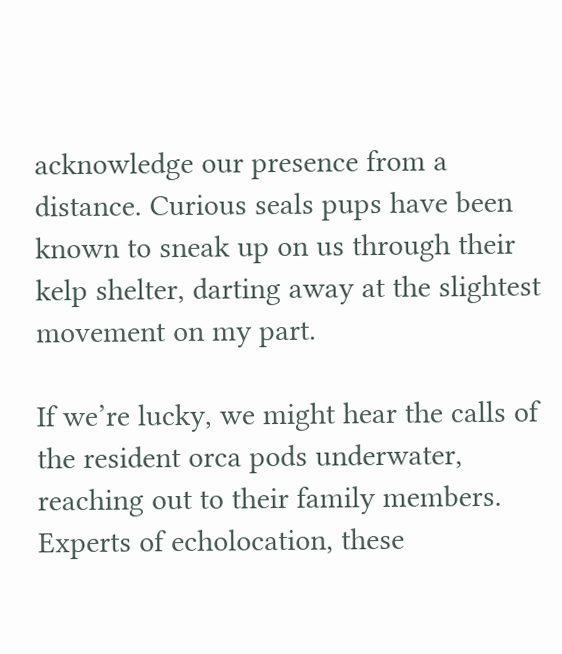acknowledge our presence from a distance. Curious seals pups have been known to sneak up on us through their kelp shelter, darting away at the slightest movement on my part.

If we’re lucky, we might hear the calls of the resident orca pods underwater, reaching out to their family members. Experts of echolocation, these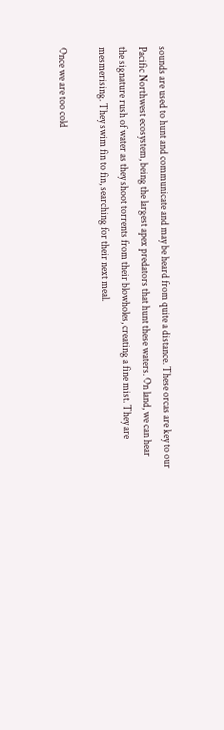sounds are used to hunt and communicate and may be heard from quite a distance. These orcas are key to our Pacific Northwest ecosystem, being the largest apex predators that hunt these waters. On land, we can hear the signature rush of water as they shoot torrents from their blowholes, creating a fine mist. They are mesmerising. They swim fin to fin, searching for their next meal.

Once we are too cold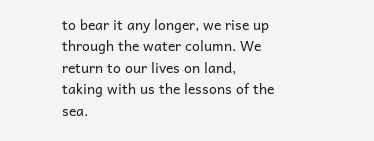to bear it any longer, we rise up through the water column. We return to our lives on land, taking with us the lessons of the sea.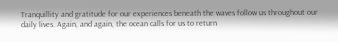Tranquillity and gratitude for our experiences beneath the waves follow us throughout our daily lives. Again, and again, the ocean calls for us to return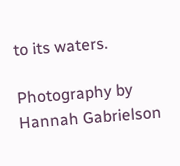to its waters.

Photography by Hannah Gabrielson